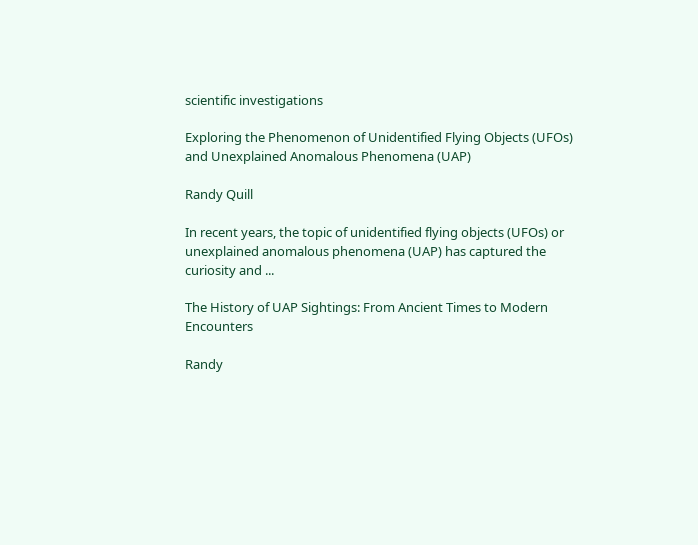scientific investigations

Exploring the Phenomenon of Unidentified Flying Objects (UFOs) and Unexplained Anomalous Phenomena (UAP)

Randy Quill

In recent years, the topic of unidentified flying objects (UFOs) or unexplained anomalous phenomena (UAP) has captured the curiosity and ...

The History of UAP Sightings: From Ancient Times to Modern Encounters

Randy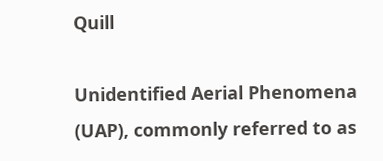Quill

Unidentified Aerial Phenomena (UAP), commonly referred to as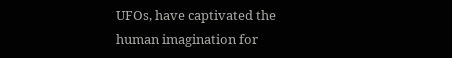UFOs, have captivated the human imagination for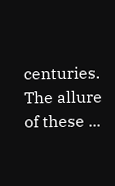centuries. The allure of these ...